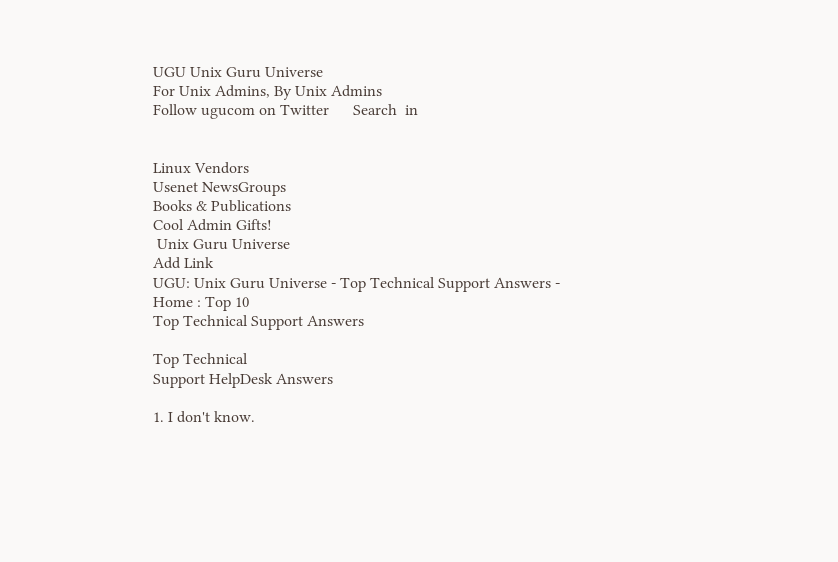UGU Unix Guru Universe
For Unix Admins, By Unix Admins
Follow ugucom on Twitter      Search  in


Linux Vendors
Usenet NewsGroups
Books & Publications
Cool Admin Gifts!
 Unix Guru Universe
Add Link
UGU: Unix Guru Universe - Top Technical Support Answers - Home : Top 10
Top Technical Support Answers

Top Technical
Support HelpDesk Answers

1. I don't know.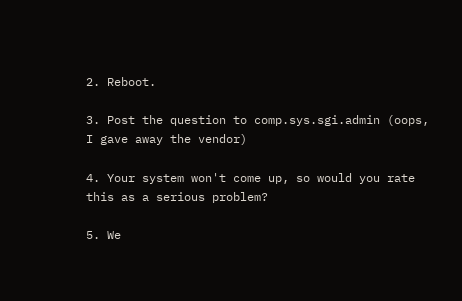2. Reboot.

3. Post the question to comp.sys.sgi.admin (oops, I gave away the vendor)

4. Your system won't come up, so would you rate this as a serious problem?

5. We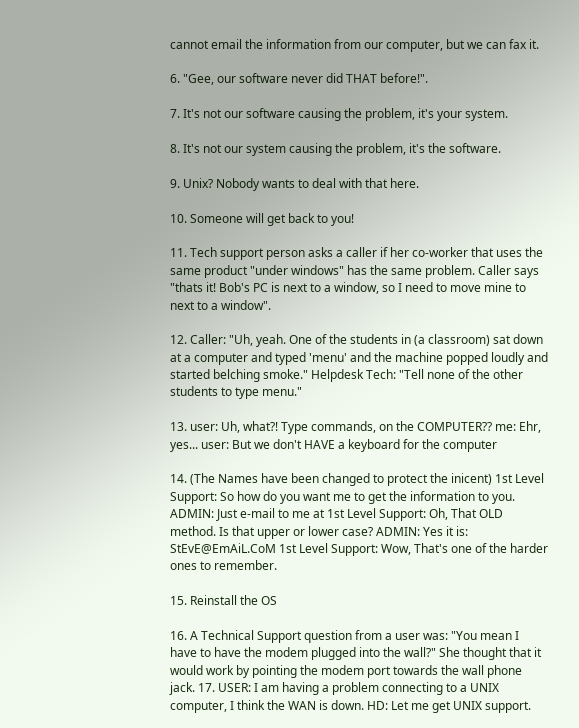cannot email the information from our computer, but we can fax it.

6. "Gee, our software never did THAT before!".

7. It's not our software causing the problem, it's your system.

8. It's not our system causing the problem, it's the software.

9. Unix? Nobody wants to deal with that here.

10. Someone will get back to you!

11. Tech support person asks a caller if her co-worker that uses the same product "under windows" has the same problem. Caller says "thats it! Bob's PC is next to a window, so I need to move mine to next to a window".

12. Caller: "Uh, yeah. One of the students in (a classroom) sat down at a computer and typed 'menu' and the machine popped loudly and started belching smoke." Helpdesk Tech: "Tell none of the other students to type menu."

13. user: Uh, what?! Type commands, on the COMPUTER?? me: Ehr, yes... user: But we don't HAVE a keyboard for the computer

14. (The Names have been changed to protect the inicent) 1st Level Support: So how do you want me to get the information to you. ADMIN: Just e-mail to me at 1st Level Support: Oh, That OLD method. Is that upper or lower case? ADMIN: Yes it is: StEvE@EmAiL.CoM 1st Level Support: Wow, That's one of the harder ones to remember.

15. Reinstall the OS

16. A Technical Support question from a user was: "You mean I have to have the modem plugged into the wall?" She thought that it would work by pointing the modem port towards the wall phone jack. 17. USER: I am having a problem connecting to a UNIX computer, I think the WAN is down. HD: Let me get UNIX support.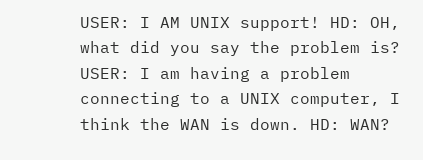USER: I AM UNIX support! HD: OH, what did you say the problem is? USER: I am having a problem connecting to a UNIX computer, I think the WAN is down. HD: WAN?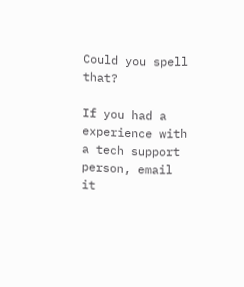Could you spell that?

If you had a experience with a tech support person, email it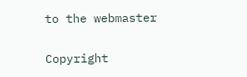to the webmaster

Copyright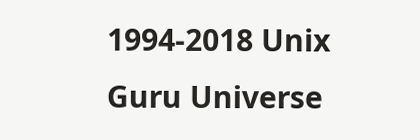1994-2018 Unix Guru Universe